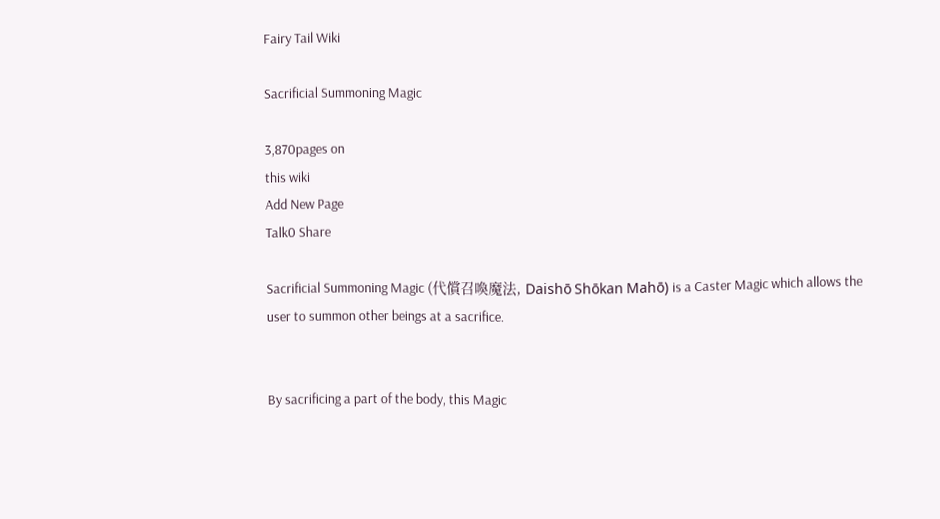Fairy Tail Wiki

Sacrificial Summoning Magic

3,870pages on
this wiki
Add New Page
Talk0 Share

Sacrificial Summoning Magic (代償召喚魔法, Daishō Shōkan Mahō) is a Caster Magic which allows the user to summon other beings at a sacrifice.


By sacrificing a part of the body, this Magic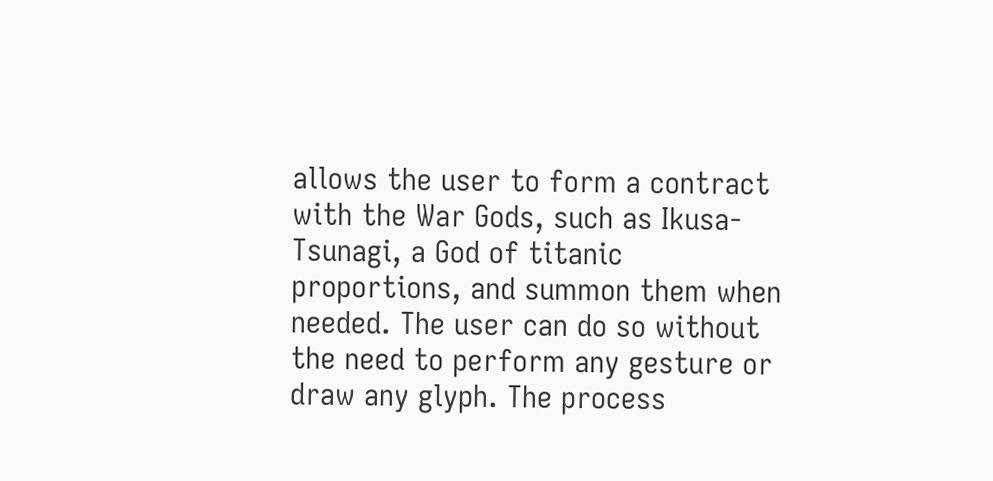allows the user to form a contract with the War Gods, such as Ikusa-Tsunagi, a God of titanic proportions, and summon them when needed. The user can do so without the need to perform any gesture or draw any glyph. The process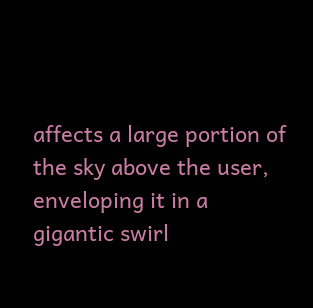affects a large portion of the sky above the user, enveloping it in a gigantic swirl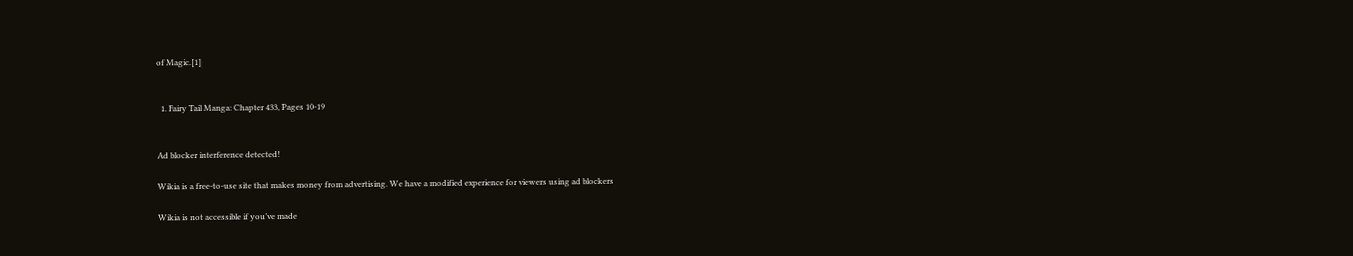of Magic.[1]


  1. Fairy Tail Manga: Chapter 433, Pages 10-19


Ad blocker interference detected!

Wikia is a free-to-use site that makes money from advertising. We have a modified experience for viewers using ad blockers

Wikia is not accessible if you’ve made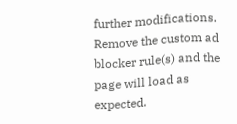further modifications. Remove the custom ad blocker rule(s) and the page will load as expected.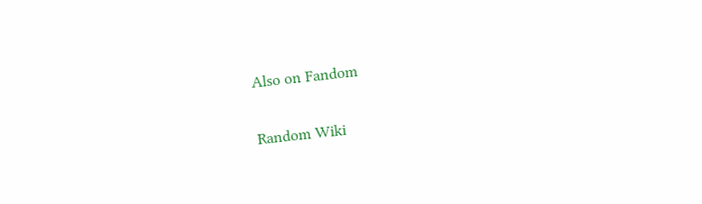Also on Fandom

Random Wiki